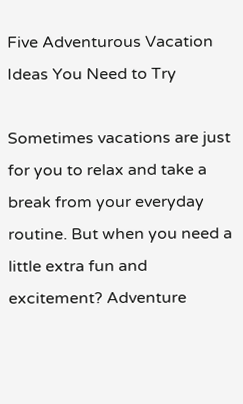Five Adventurous Vacation Ideas You Need to Try

Sometimes vacations are just for you to relax and take a break from your everyday routine. But when you need a little extra fun and excitement? Adventure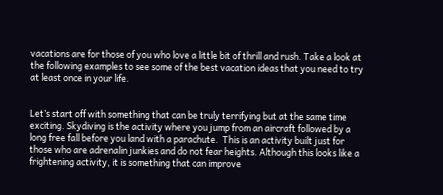vacations are for those of you who love a little bit of thrill and rush. Take a look at the following examples to see some of the best vacation ideas that you need to try at least once in your life.


Let’s start off with something that can be truly terrifying but at the same time exciting. Skydiving is the activity where you jump from an aircraft followed by a long free fall before you land with a parachute.  This is an activity built just for those who are adrenalin junkies and do not fear heights. Although this looks like a frightening activity, it is something that can improve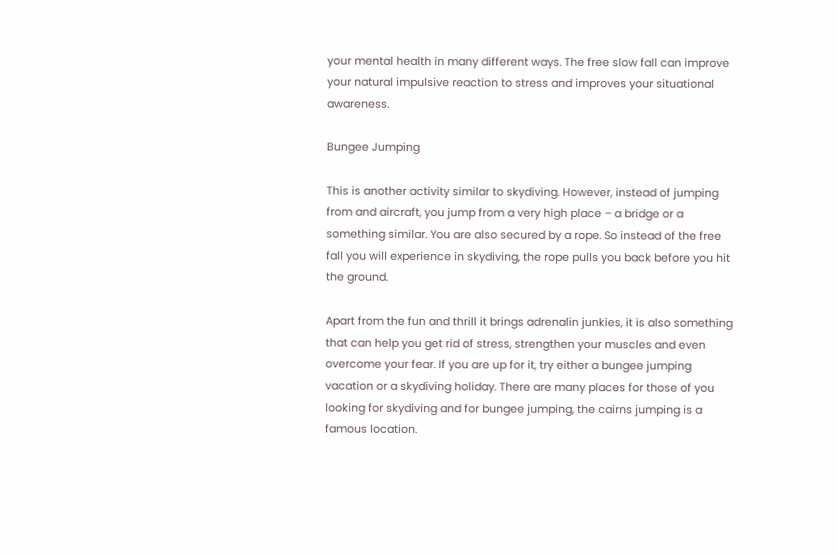your mental health in many different ways. The free slow fall can improve your natural impulsive reaction to stress and improves your situational awareness.

Bungee Jumping

This is another activity similar to skydiving. However, instead of jumping from and aircraft, you jump from a very high place – a bridge or a something similar. You are also secured by a rope. So instead of the free fall you will experience in skydiving, the rope pulls you back before you hit the ground.

Apart from the fun and thrill it brings adrenalin junkies, it is also something that can help you get rid of stress, strengthen your muscles and even overcome your fear. If you are up for it, try either a bungee jumping vacation or a skydiving holiday. There are many places for those of you looking for skydiving and for bungee jumping, the cairns jumping is a famous location.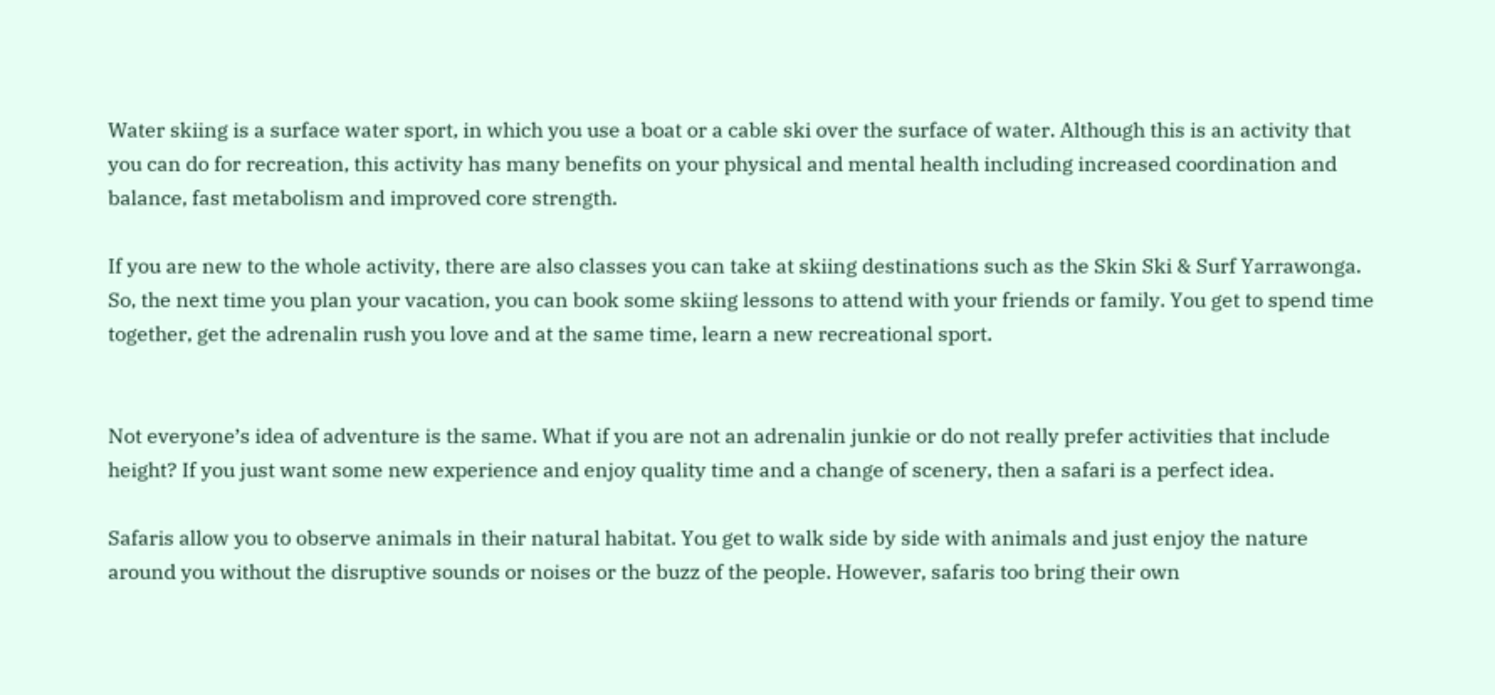Water skiing is a surface water sport, in which you use a boat or a cable ski over the surface of water. Although this is an activity that you can do for recreation, this activity has many benefits on your physical and mental health including increased coordination and balance, fast metabolism and improved core strength.

If you are new to the whole activity, there are also classes you can take at skiing destinations such as the Skin Ski & Surf Yarrawonga. So, the next time you plan your vacation, you can book some skiing lessons to attend with your friends or family. You get to spend time together, get the adrenalin rush you love and at the same time, learn a new recreational sport.


Not everyone’s idea of adventure is the same. What if you are not an adrenalin junkie or do not really prefer activities that include height? If you just want some new experience and enjoy quality time and a change of scenery, then a safari is a perfect idea.

Safaris allow you to observe animals in their natural habitat. You get to walk side by side with animals and just enjoy the nature around you without the disruptive sounds or noises or the buzz of the people. However, safaris too bring their own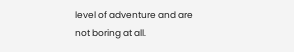level of adventure and are not boring at all.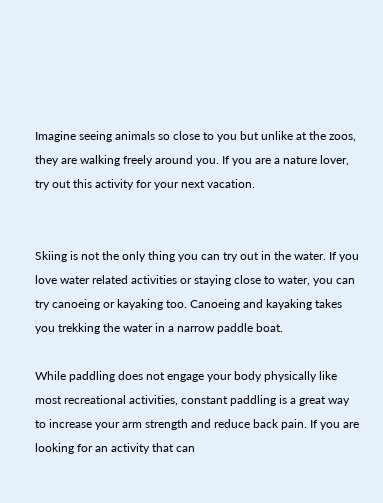Imagine seeing animals so close to you but unlike at the zoos, they are walking freely around you. If you are a nature lover, try out this activity for your next vacation.


Skiing is not the only thing you can try out in the water. If you love water related activities or staying close to water, you can try canoeing or kayaking too. Canoeing and kayaking takes you trekking the water in a narrow paddle boat.

While paddling does not engage your body physically like most recreational activities, constant paddling is a great way to increase your arm strength and reduce back pain. If you are looking for an activity that can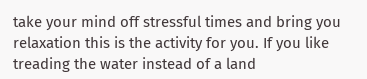take your mind off stressful times and bring you relaxation this is the activity for you. If you like treading the water instead of a land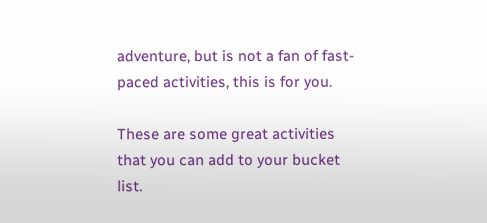adventure, but is not a fan of fast-paced activities, this is for you.

These are some great activities that you can add to your bucket list.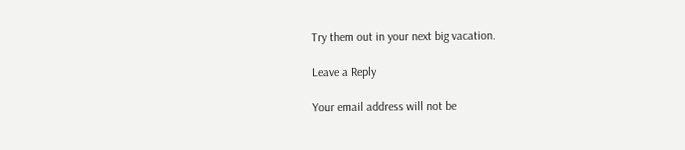Try them out in your next big vacation.

Leave a Reply

Your email address will not be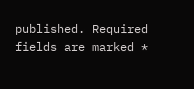published. Required fields are marked *